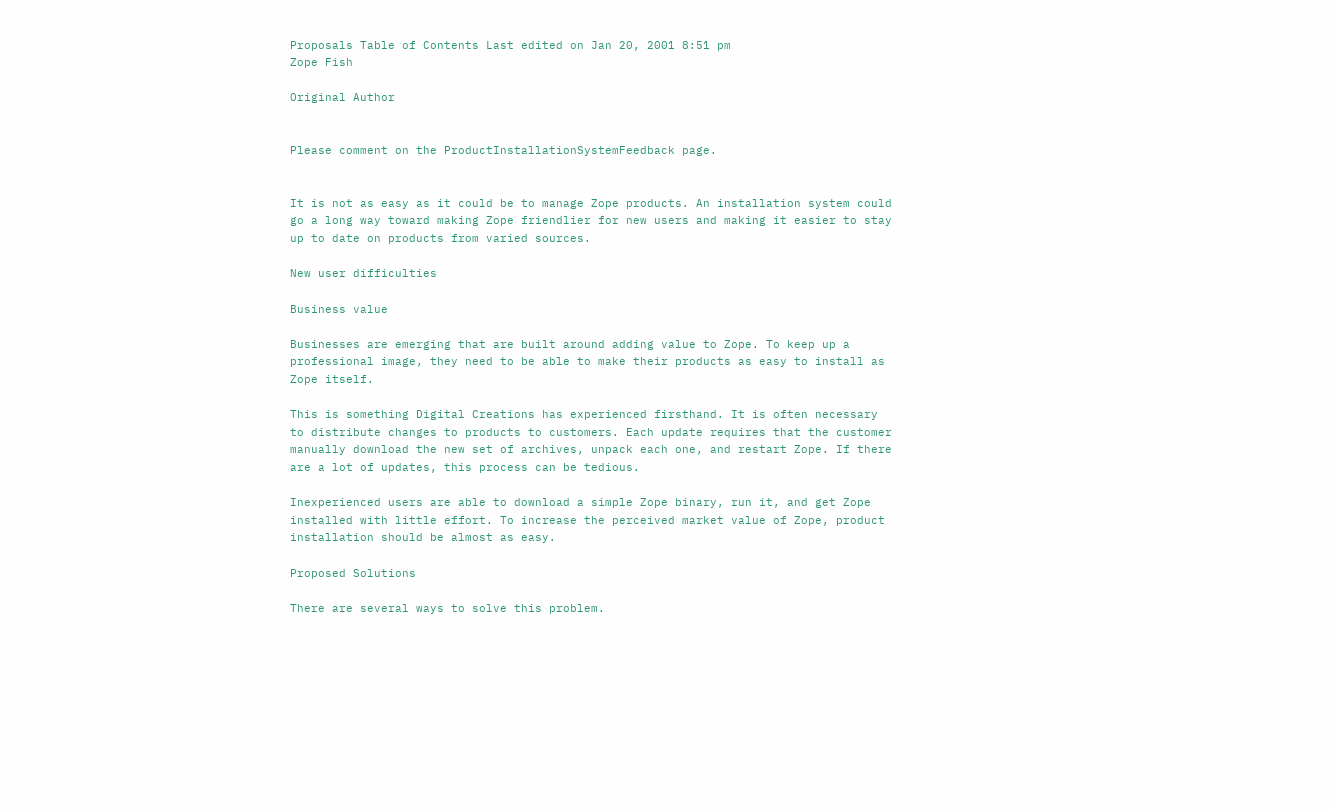Proposals Table of Contents Last edited on Jan 20, 2001 8:51 pm
Zope Fish

Original Author


Please comment on the ProductInstallationSystemFeedback page.


It is not as easy as it could be to manage Zope products. An installation system could go a long way toward making Zope friendlier for new users and making it easier to stay up to date on products from varied sources.

New user difficulties

Business value

Businesses are emerging that are built around adding value to Zope. To keep up a professional image, they need to be able to make their products as easy to install as Zope itself.

This is something Digital Creations has experienced firsthand. It is often necessary to distribute changes to products to customers. Each update requires that the customer manually download the new set of archives, unpack each one, and restart Zope. If there are a lot of updates, this process can be tedious.

Inexperienced users are able to download a simple Zope binary, run it, and get Zope installed with little effort. To increase the perceived market value of Zope, product installation should be almost as easy.

Proposed Solutions

There are several ways to solve this problem.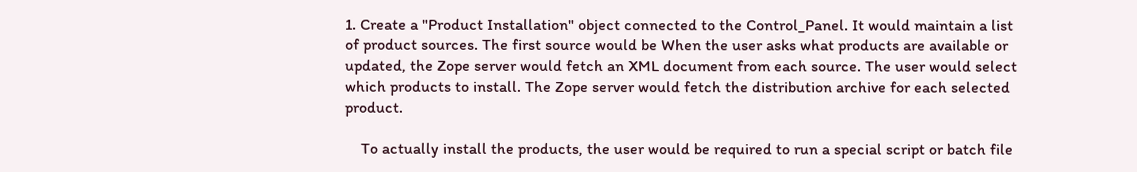1. Create a "Product Installation" object connected to the Control_Panel. It would maintain a list of product sources. The first source would be When the user asks what products are available or updated, the Zope server would fetch an XML document from each source. The user would select which products to install. The Zope server would fetch the distribution archive for each selected product.

    To actually install the products, the user would be required to run a special script or batch file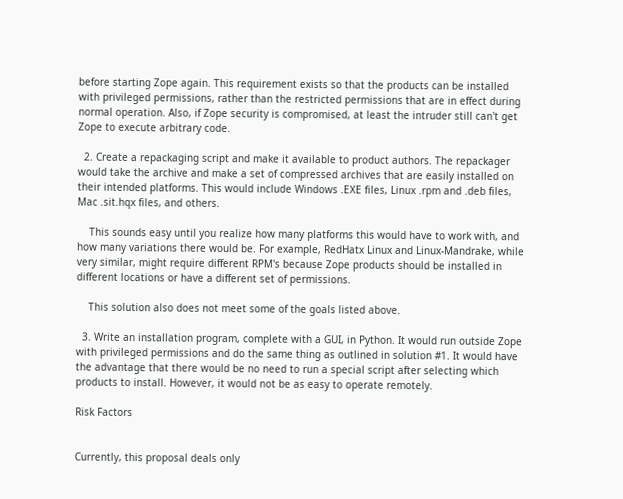before starting Zope again. This requirement exists so that the products can be installed with privileged permissions, rather than the restricted permissions that are in effect during normal operation. Also, if Zope security is compromised, at least the intruder still can't get Zope to execute arbitrary code.

  2. Create a repackaging script and make it available to product authors. The repackager would take the archive and make a set of compressed archives that are easily installed on their intended platforms. This would include Windows .EXE files, Linux .rpm and .deb files, Mac .sit.hqx files, and others.

    This sounds easy until you realize how many platforms this would have to work with, and how many variations there would be. For example, RedHatx Linux and Linux-Mandrake, while very similar, might require different RPM's because Zope products should be installed in different locations or have a different set of permissions.

    This solution also does not meet some of the goals listed above.

  3. Write an installation program, complete with a GUI, in Python. It would run outside Zope with privileged permissions and do the same thing as outlined in solution #1. It would have the advantage that there would be no need to run a special script after selecting which products to install. However, it would not be as easy to operate remotely.

Risk Factors


Currently, this proposal deals only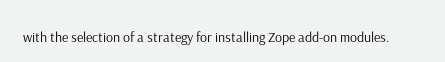with the selection of a strategy for installing Zope add-on modules.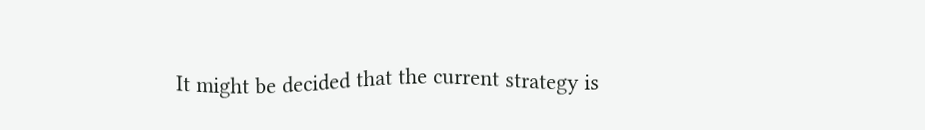It might be decided that the current strategy is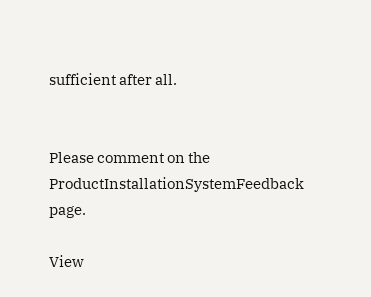sufficient after all.


Please comment on the ProductInstallationSystemFeedback page.

View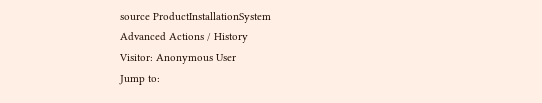source ProductInstallationSystem
Advanced Actions / History
Visitor: Anonymous User
Jump to: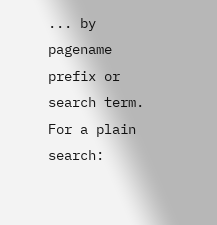... by pagename prefix or search term.
For a plain search: